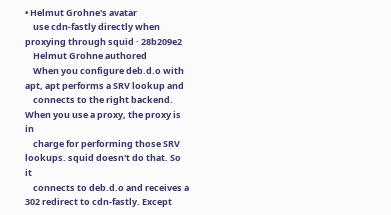• Helmut Grohne's avatar
    use cdn-fastly directly when proxying through squid · 28b209e2
    Helmut Grohne authored
    When you configure deb.d.o with apt, apt performs a SRV lookup and
    connects to the right backend. When you use a proxy, the proxy is in
    charge for performing those SRV lookups. squid doesn't do that. So it
    connects to deb.d.o and receives a 302 redirect to cdn-fastly. Except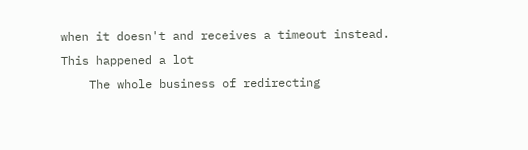when it doesn't and receives a timeout instead. This happened a lot
    The whole business of redirecting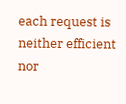each request is neither efficient nor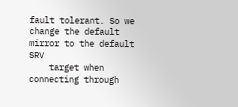fault tolerant. So we change the default mirror to the default SRV
    target when connecting through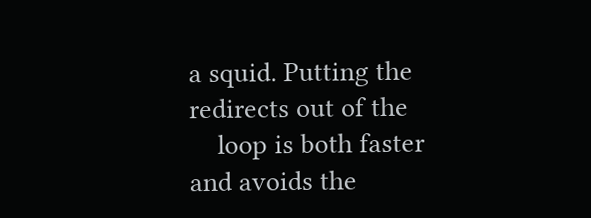a squid. Putting the redirects out of the
    loop is both faster and avoids the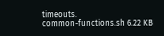timeouts.
common-functions.sh 6.22 KB